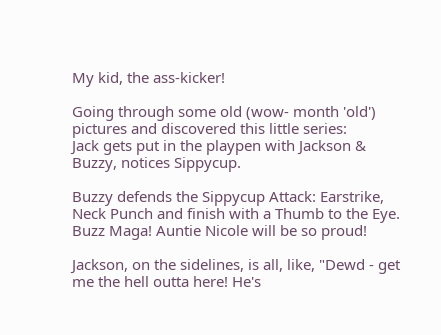My kid, the ass-kicker!

Going through some old (wow- month 'old') pictures and discovered this little series:
Jack gets put in the playpen with Jackson & Buzzy, notices Sippycup.

Buzzy defends the Sippycup Attack: Earstrike, Neck Punch and finish with a Thumb to the Eye. Buzz Maga! Auntie Nicole will be so proud!

Jackson, on the sidelines, is all, like, "Dewd - get me the hell outta here! He's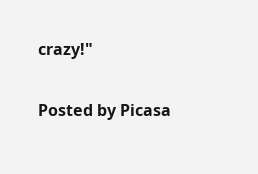crazy!"

Posted by Picasa